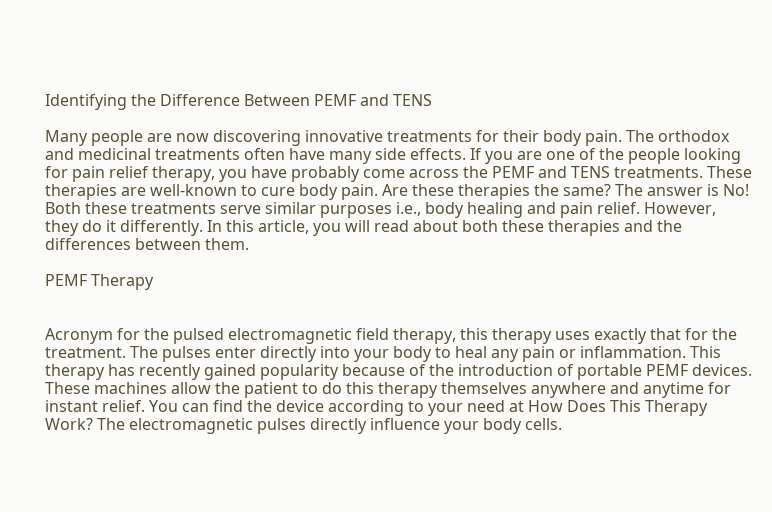Identifying the Difference Between PEMF and TENS

Many people are now discovering innovative treatments for their body pain. The orthodox and medicinal treatments often have many side effects. If you are one of the people looking for pain relief therapy, you have probably come across the PEMF and TENS treatments. These therapies are well-known to cure body pain. Are these therapies the same? The answer is No! Both these treatments serve similar purposes i.e., body healing and pain relief. However, they do it differently. In this article, you will read about both these therapies and the differences between them.

PEMF Therapy


Acronym for the pulsed electromagnetic field therapy, this therapy uses exactly that for the treatment. The pulses enter directly into your body to heal any pain or inflammation. This therapy has recently gained popularity because of the introduction of portable PEMF devices. These machines allow the patient to do this therapy themselves anywhere and anytime for instant relief. You can find the device according to your need at How Does This Therapy Work? The electromagnetic pulses directly influence your body cells.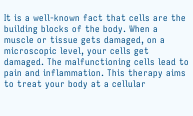It is a well-known fact that cells are the building blocks of the body. When a muscle or tissue gets damaged, on a microscopic level, your cells get damaged. The malfunctioning cells lead to pain and inflammation. This therapy aims to treat your body at a cellular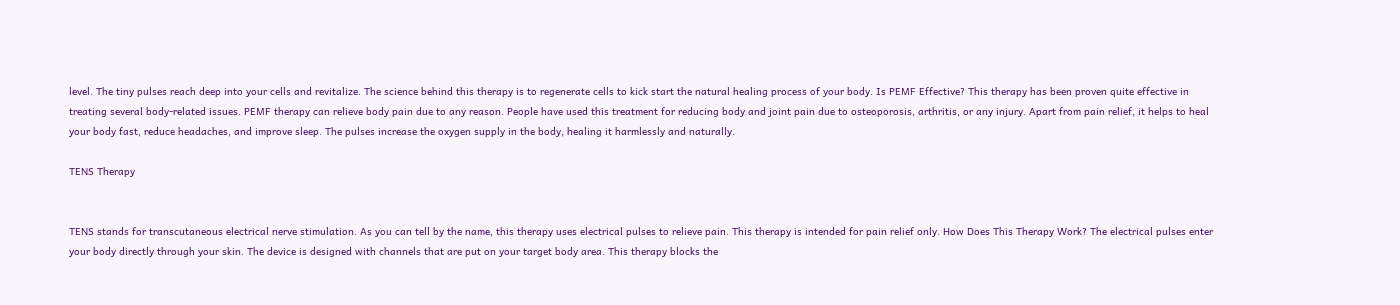level. The tiny pulses reach deep into your cells and revitalize. The science behind this therapy is to regenerate cells to kick start the natural healing process of your body. Is PEMF Effective? This therapy has been proven quite effective in treating several body-related issues. PEMF therapy can relieve body pain due to any reason. People have used this treatment for reducing body and joint pain due to osteoporosis, arthritis, or any injury. Apart from pain relief, it helps to heal your body fast, reduce headaches, and improve sleep. The pulses increase the oxygen supply in the body, healing it harmlessly and naturally.

TENS Therapy


TENS stands for transcutaneous electrical nerve stimulation. As you can tell by the name, this therapy uses electrical pulses to relieve pain. This therapy is intended for pain relief only. How Does This Therapy Work? The electrical pulses enter your body directly through your skin. The device is designed with channels that are put on your target body area. This therapy blocks the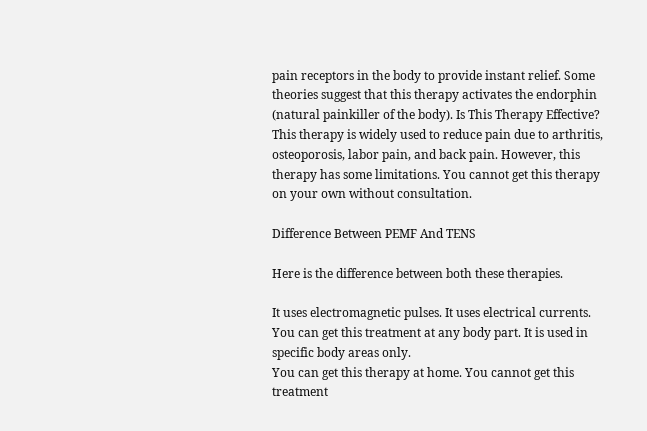pain receptors in the body to provide instant relief. Some theories suggest that this therapy activates the endorphin (natural painkiller of the body). Is This Therapy Effective? This therapy is widely used to reduce pain due to arthritis, osteoporosis, labor pain, and back pain. However, this therapy has some limitations. You cannot get this therapy on your own without consultation.

Difference Between PEMF And TENS

Here is the difference between both these therapies.

It uses electromagnetic pulses. It uses electrical currents.
You can get this treatment at any body part. It is used in specific body areas only.
You can get this therapy at home. You cannot get this treatment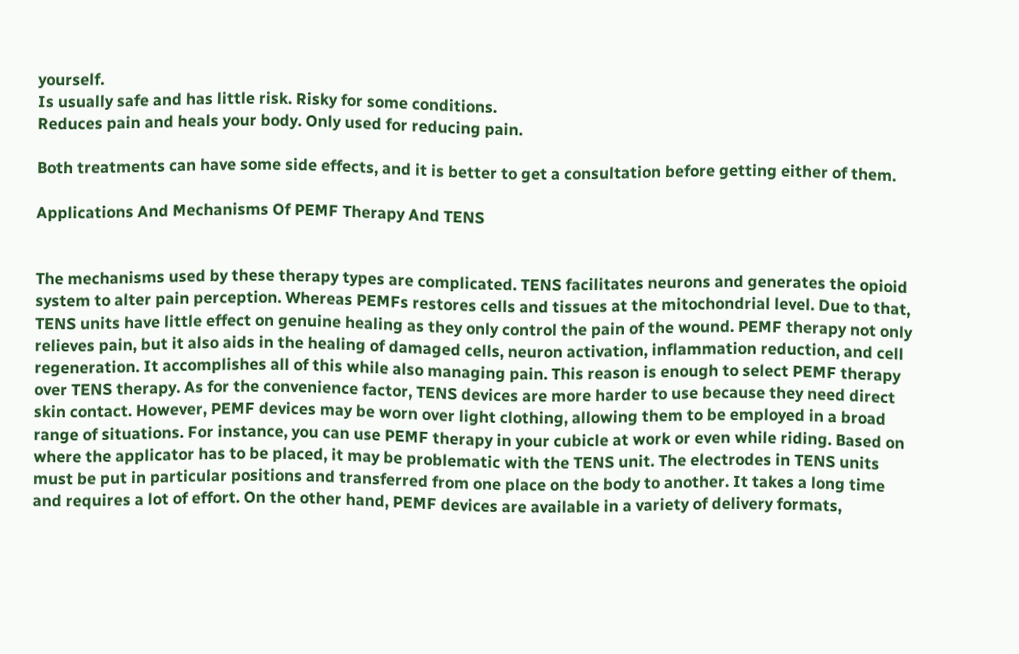yourself.
Is usually safe and has little risk. Risky for some conditions.
Reduces pain and heals your body. Only used for reducing pain.

Both treatments can have some side effects, and it is better to get a consultation before getting either of them.

Applications And Mechanisms Of PEMF Therapy And TENS


The mechanisms used by these therapy types are complicated. TENS facilitates neurons and generates the opioid system to alter pain perception. Whereas PEMFs restores cells and tissues at the mitochondrial level. Due to that, TENS units have little effect on genuine healing as they only control the pain of the wound. PEMF therapy not only relieves pain, but it also aids in the healing of damaged cells, neuron activation, inflammation reduction, and cell regeneration. It accomplishes all of this while also managing pain. This reason is enough to select PEMF therapy over TENS therapy. As for the convenience factor, TENS devices are more harder to use because they need direct skin contact. However, PEMF devices may be worn over light clothing, allowing them to be employed in a broad range of situations. For instance, you can use PEMF therapy in your cubicle at work or even while riding. Based on where the applicator has to be placed, it may be problematic with the TENS unit. The electrodes in TENS units must be put in particular positions and transferred from one place on the body to another. It takes a long time and requires a lot of effort. On the other hand, PEMF devices are available in a variety of delivery formats,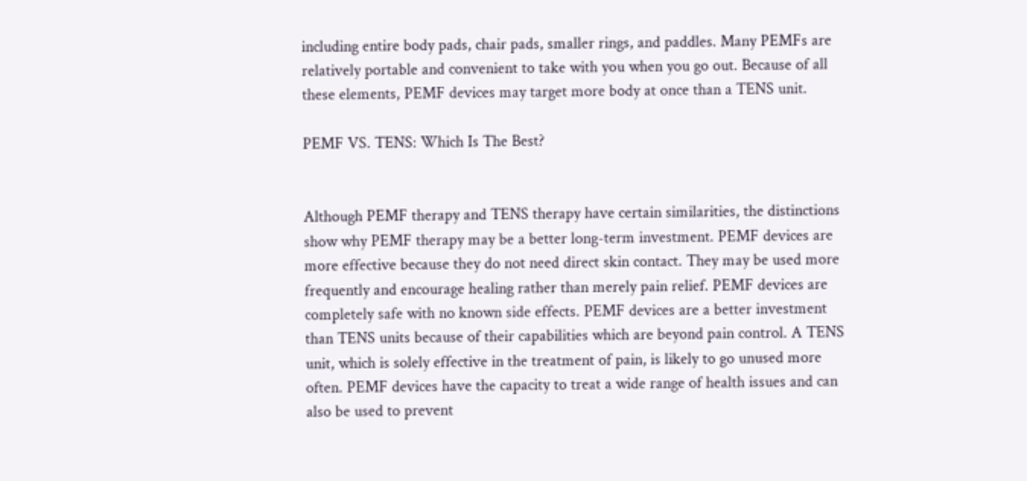including entire body pads, chair pads, smaller rings, and paddles. Many PEMFs are relatively portable and convenient to take with you when you go out. Because of all these elements, PEMF devices may target more body at once than a TENS unit.

PEMF VS. TENS: Which Is The Best?


Although PEMF therapy and TENS therapy have certain similarities, the distinctions show why PEMF therapy may be a better long-term investment. PEMF devices are more effective because they do not need direct skin contact. They may be used more frequently and encourage healing rather than merely pain relief. PEMF devices are completely safe with no known side effects. PEMF devices are a better investment than TENS units because of their capabilities which are beyond pain control. A TENS unit, which is solely effective in the treatment of pain, is likely to go unused more often. PEMF devices have the capacity to treat a wide range of health issues and can also be used to prevent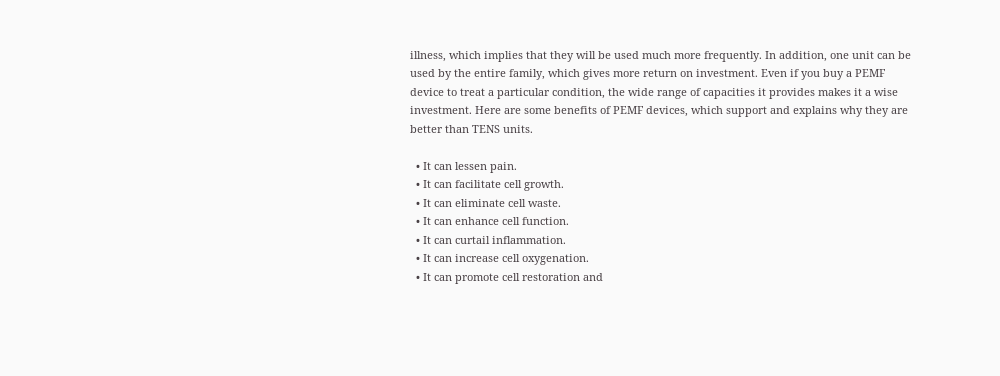illness, which implies that they will be used much more frequently. In addition, one unit can be used by the entire family, which gives more return on investment. Even if you buy a PEMF device to treat a particular condition, the wide range of capacities it provides makes it a wise investment. Here are some benefits of PEMF devices, which support and explains why they are better than TENS units.

  • It can lessen pain.
  • It can facilitate cell growth.
  • It can eliminate cell waste.
  • It can enhance cell function.
  • It can curtail inflammation.
  • It can increase cell oxygenation.
  • It can promote cell restoration and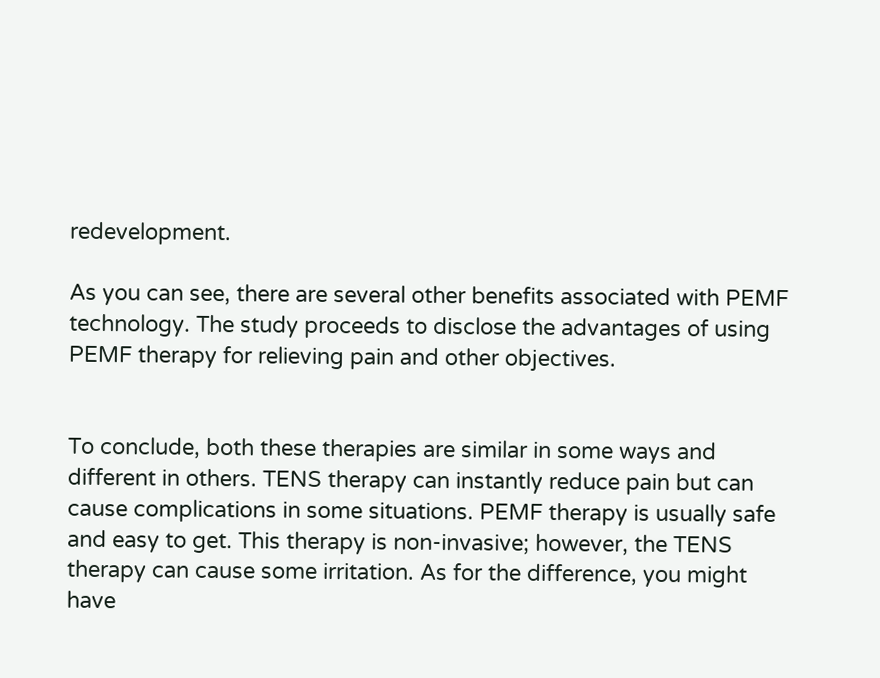redevelopment.

As you can see, there are several other benefits associated with PEMF technology. The study proceeds to disclose the advantages of using PEMF therapy for relieving pain and other objectives.


To conclude, both these therapies are similar in some ways and different in others. TENS therapy can instantly reduce pain but can cause complications in some situations. PEMF therapy is usually safe and easy to get. This therapy is non-invasive; however, the TENS therapy can cause some irritation. As for the difference, you might have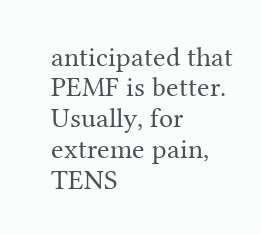anticipated that PEMF is better. Usually, for extreme pain, TENS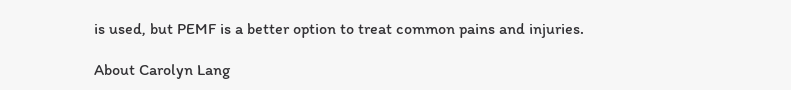is used, but PEMF is a better option to treat common pains and injuries.

About Carolyn Lang